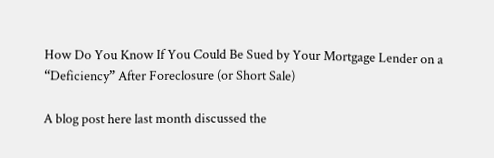How Do You Know If You Could Be Sued by Your Mortgage Lender on a “Deficiency” After Foreclosure (or Short Sale)

A blog post here last month discussed the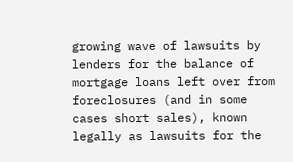growing wave of lawsuits by lenders for the balance of mortgage loans left over from foreclosures (and in some cases short sales), known legally as lawsuits for the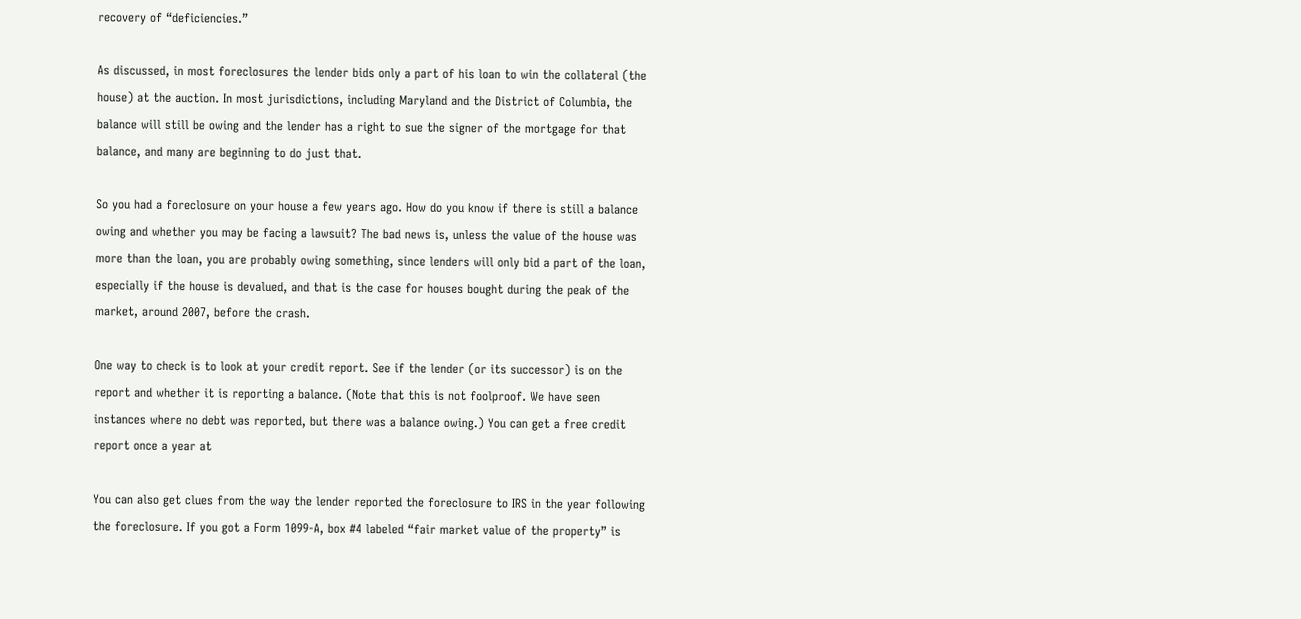recovery of “deficiencies.”

As discussed, in most foreclosures the lender bids only a part of his loan to win the collateral (the house) at the auction. In most jurisdictions, including Maryland and the District of Columbia, the balance will still be owing and the lender has a right to sue the signer of the mortgage for that balance, and many are beginning to do just that.

So you had a foreclosure on your house a few years ago. How do you know if there is still a balance owing and whether you may be facing a lawsuit? The bad news is, unless the value of the house was more than the loan, you are probably owing something, since lenders will only bid a part of the loan, especially if the house is devalued, and that is the case for houses bought during the peak of the market, around 2007, before the crash.

One way to check is to look at your credit report. See if the lender (or its successor) is on the report and whether it is reporting a balance. (Note that this is not foolproof. We have seen instances where no debt was reported, but there was a balance owing.) You can get a free credit report once a year at

You can also get clues from the way the lender reported the foreclosure to IRS in the year following the foreclosure. If you got a Form 1099-A, box #4 labeled “fair market value of the property” is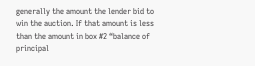generally the amount the lender bid to win the auction. If that amount is less than the amount in box #2 “balance of principal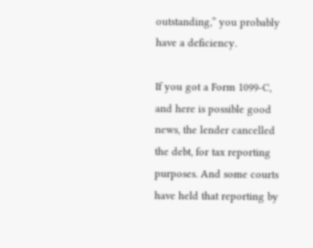outstanding,” you probably have a deficiency.

If you got a Form 1099-C, and here is possible good news, the lender cancelled the debt, for tax reporting purposes. And some courts have held that reporting by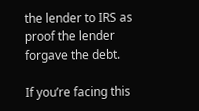the lender to IRS as proof the lender forgave the debt.

If you’re facing this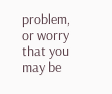problem, or worry that you may be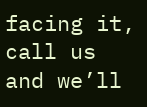facing it, call us and we’ll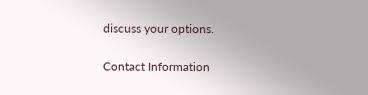discuss your options.

Contact Information